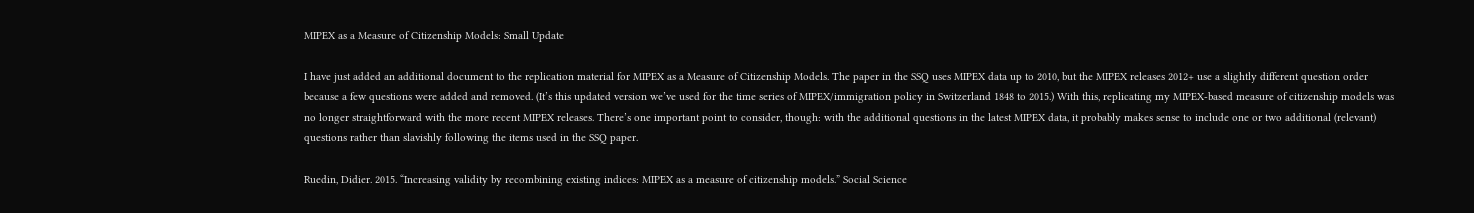MIPEX as a Measure of Citizenship Models: Small Update

I have just added an additional document to the replication material for MIPEX as a Measure of Citizenship Models. The paper in the SSQ uses MIPEX data up to 2010, but the MIPEX releases 2012+ use a slightly different question order because a few questions were added and removed. (It’s this updated version we’ve used for the time series of MIPEX/immigration policy in Switzerland 1848 to 2015.) With this, replicating my MIPEX-based measure of citizenship models was no longer straightforward with the more recent MIPEX releases. There’s one important point to consider, though: with the additional questions in the latest MIPEX data, it probably makes sense to include one or two additional (relevant) questions rather than slavishly following the items used in the SSQ paper.

Ruedin, Didier. 2015. “Increasing validity by recombining existing indices: MIPEX as a measure of citizenship models.” Social Science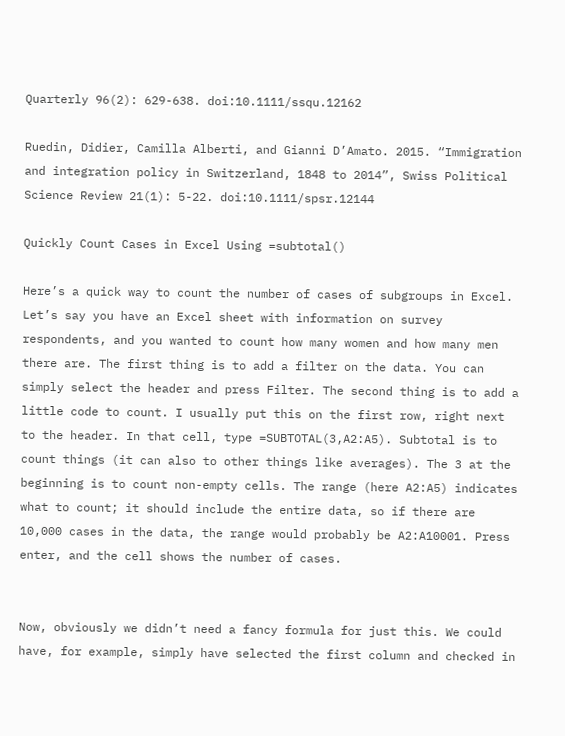Quarterly 96(2): 629-638. doi:10.1111/ssqu.12162

Ruedin, Didier, Camilla Alberti, and Gianni D’Amato. 2015. “Immigration and integration policy in Switzerland, 1848 to 2014”, Swiss Political Science Review 21(1): 5-22. doi:10.1111/spsr.12144

Quickly Count Cases in Excel Using =subtotal()

Here’s a quick way to count the number of cases of subgroups in Excel. Let’s say you have an Excel sheet with information on survey respondents, and you wanted to count how many women and how many men there are. The first thing is to add a filter on the data. You can simply select the header and press Filter. The second thing is to add a little code to count. I usually put this on the first row, right next to the header. In that cell, type =SUBTOTAL(3,A2:A5). Subtotal is to count things (it can also to other things like averages). The 3 at the beginning is to count non-empty cells. The range (here A2:A5) indicates what to count; it should include the entire data, so if there are 10,000 cases in the data, the range would probably be A2:A10001. Press enter, and the cell shows the number of cases.


Now, obviously we didn’t need a fancy formula for just this. We could have, for example, simply have selected the first column and checked in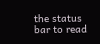the status bar to read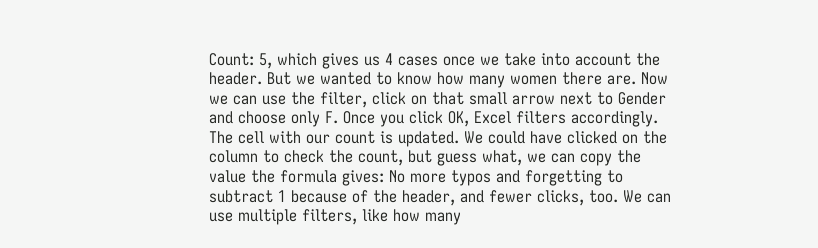Count: 5, which gives us 4 cases once we take into account the header. But we wanted to know how many women there are. Now we can use the filter, click on that small arrow next to Gender and choose only F. Once you click OK, Excel filters accordingly. The cell with our count is updated. We could have clicked on the column to check the count, but guess what, we can copy the value the formula gives: No more typos and forgetting to subtract 1 because of the header, and fewer clicks, too. We can use multiple filters, like how many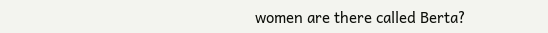women are there called Berta?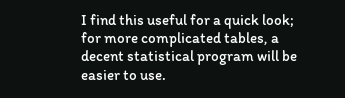I find this useful for a quick look; for more complicated tables, a decent statistical program will be easier to use.